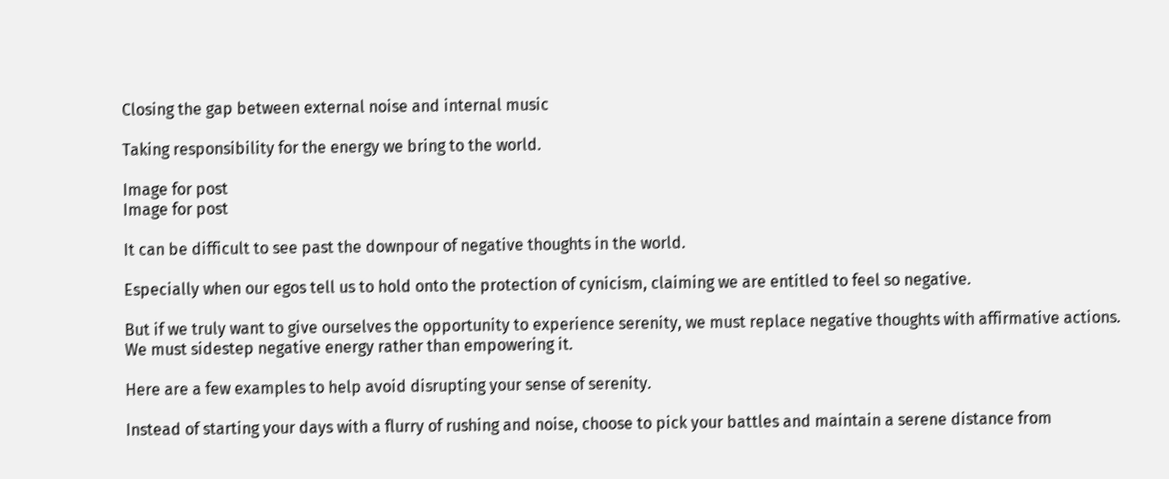Closing the gap between external noise and internal music

Taking responsibility for the energy we bring to the world.

Image for post
Image for post

It can be difficult to see past the downpour of negative thoughts in the world.

Especially when our egos tell us to hold onto the protection of cynicism, claiming we are entitled to feel so negative.

But if we truly want to give ourselves the opportunity to experience serenity, we must replace negative thoughts with affirmative actions. We must sidestep negative energy rather than empowering it.

Here are a few examples to help avoid disrupting your sense of serenity.

Instead of starting your days with a flurry of rushing and noise, choose to pick your battles and maintain a serene distance from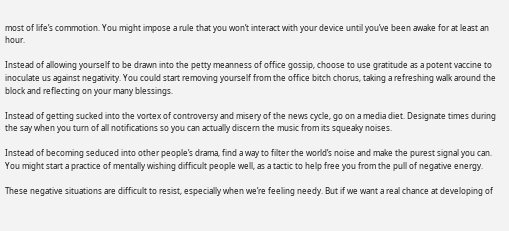most of life’s commotion. You might impose a rule that you won’t interact with your device until you’ve been awake for at least an hour.

Instead of allowing yourself to be drawn into the petty meanness of office gossip, choose to use gratitude as a potent vaccine to inoculate us against negativity. You could start removing yourself from the office bitch chorus, taking a refreshing walk around the block and reflecting on your many blessings.

Instead of getting sucked into the vortex of controversy and misery of the news cycle, go on a media diet. Designate times during the say when you turn of all notifications so you can actually discern the music from its squeaky noises.

Instead of becoming seduced into other people’s drama, find a way to filter the world’s noise and make the purest signal you can. You might start a practice of mentally wishing difficult people well, as a tactic to help free you from the pull of negative energy.

These negative situations are difficult to resist, especially when we’re feeling needy. But if we want a real chance at developing of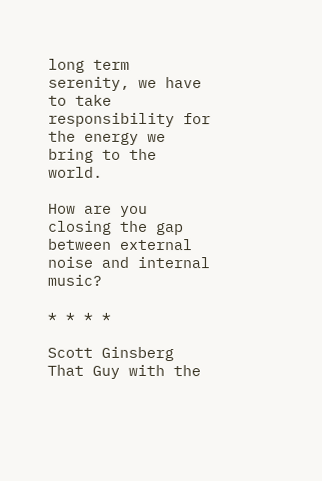long term serenity, we have to take responsibility for the energy we bring to the world.

How are you closing the gap between external noise and internal music?

* * * *

Scott Ginsberg
That Guy with the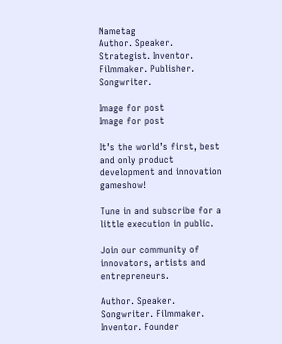Nametag
Author. Speaker. Strategist. Inventor. Filmmaker. Publisher. Songwriter.

Image for post
Image for post

It’s the world’s first, best and only product development and innovation gameshow!

Tune in and subscribe for a little execution in public.

Join our community of innovators, artists and entrepreneurs.

Author. Speaker. Songwriter. Filmmaker. Inventor. Founder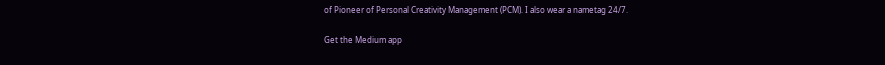of Pioneer of Personal Creativity Management (PCM). I also wear a nametag 24/7.

Get the Medium app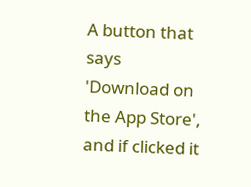A button that says 'Download on the App Store', and if clicked it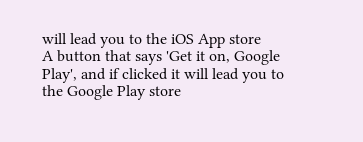will lead you to the iOS App store
A button that says 'Get it on, Google Play', and if clicked it will lead you to the Google Play store